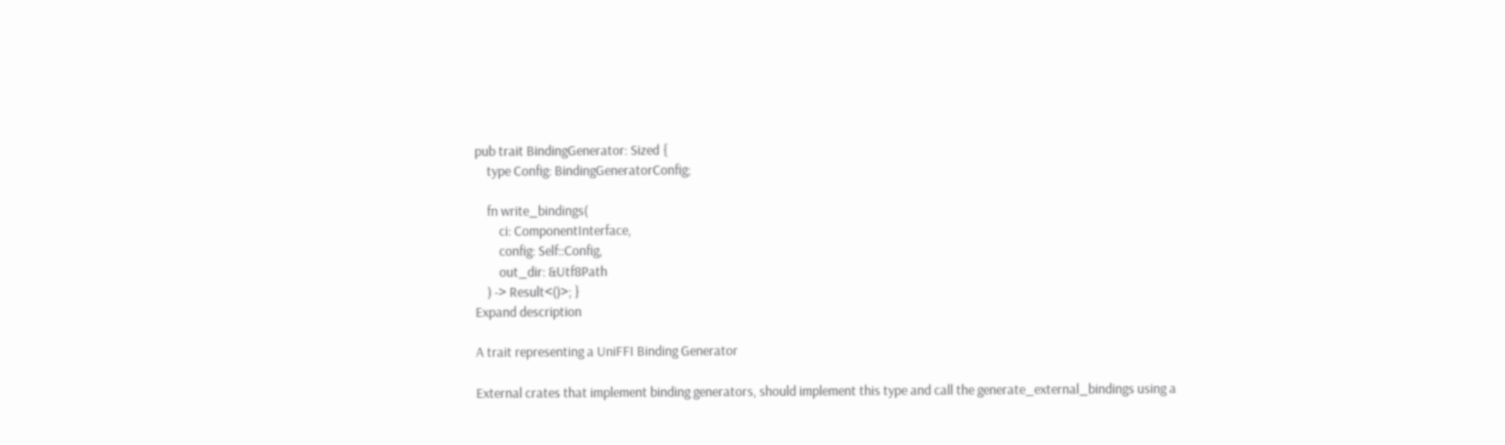pub trait BindingGenerator: Sized {
    type Config: BindingGeneratorConfig;

    fn write_bindings(
        ci: ComponentInterface,
        config: Self::Config,
        out_dir: &Utf8Path
    ) -> Result<()>; }
Expand description

A trait representing a UniFFI Binding Generator

External crates that implement binding generators, should implement this type and call the generate_external_bindings using a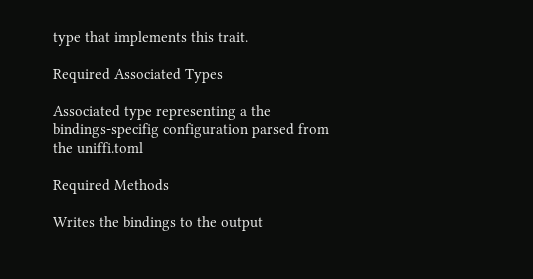type that implements this trait.

Required Associated Types

Associated type representing a the bindings-specifig configuration parsed from the uniffi.toml

Required Methods

Writes the bindings to the output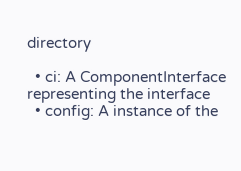directory

  • ci: A ComponentInterface representing the interface
  • config: A instance of the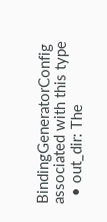BindingGeneratorConfig associated with this type
  • out_dir: The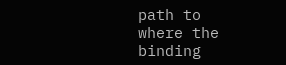path to where the binding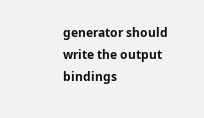generator should write the output bindings